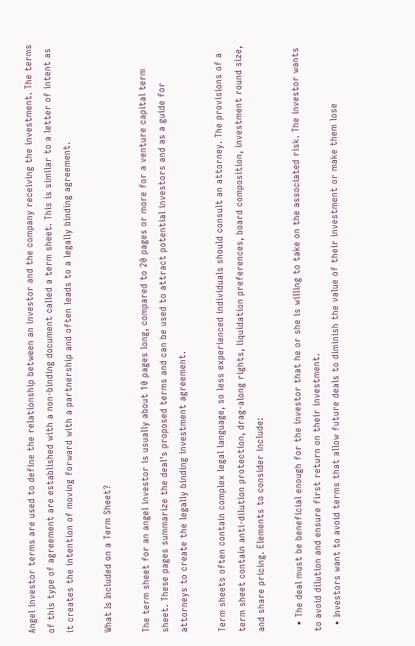Angel investor terms are used to define the relationship between an investor and the company receiving the investment. The terms of this type of agreement are established with a non-binding document called a term sheet. This is similar to a letter of intent as it creates the intention of moving forward with a partnership and often leads to a legally binding agreement.

What Is Included on a Term Sheet?

The term sheet for an angel investor is usually about 10 pages long, compared to 20 pages or more for a venture capital term sheet. These pages summarize the deal's proposed terms and can be used to attract potential investors and as a guide for attorneys to create the legally binding investment agreement.

Term sheets often contain complex legal language, so less experienced individuals should consult an attorney. The provisions of a term sheet contain anti-dilution protection, drag-along rights, liquidation preferences, board composition, investment round size, and share pricing. Elements to consider include:

  • The deal must be beneficial enough for the investor that he or she is willing to take on the associated risk. The investor wants to avoid dilution and ensure first return on their investment.
  • Investors want to avoid terms that allow future deals to diminish the value of their investment or make them lose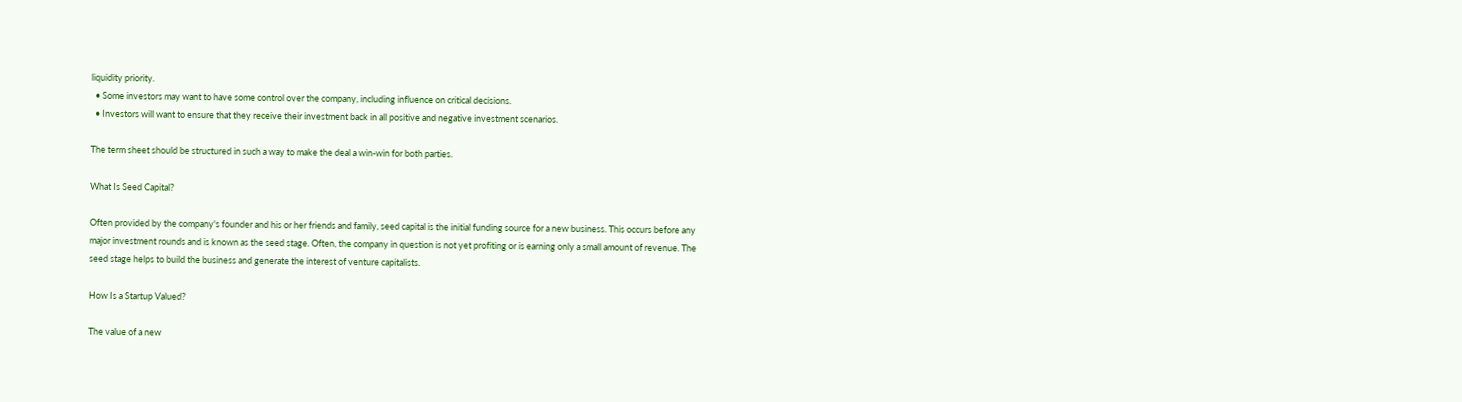liquidity priority.
  • Some investors may want to have some control over the company, including influence on critical decisions.
  • Investors will want to ensure that they receive their investment back in all positive and negative investment scenarios.

The term sheet should be structured in such a way to make the deal a win-win for both parties.

What Is Seed Capital?

Often provided by the company's founder and his or her friends and family, seed capital is the initial funding source for a new business. This occurs before any major investment rounds and is known as the seed stage. Often, the company in question is not yet profiting or is earning only a small amount of revenue. The seed stage helps to build the business and generate the interest of venture capitalists.

How Is a Startup Valued?

The value of a new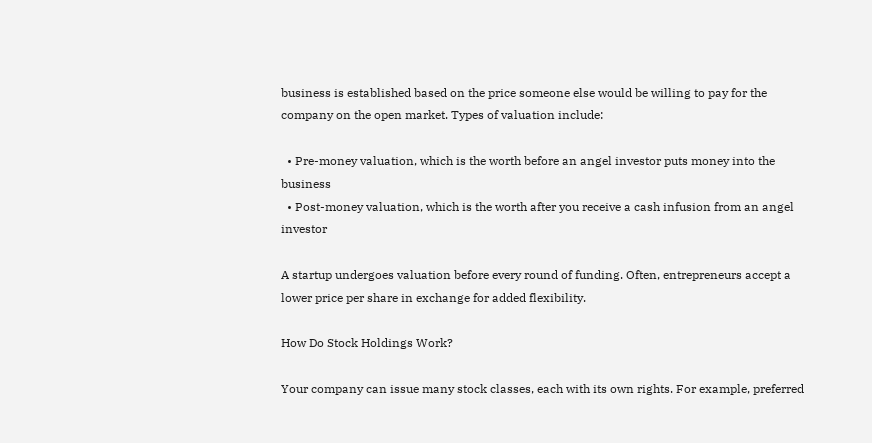business is established based on the price someone else would be willing to pay for the company on the open market. Types of valuation include:

  • Pre-money valuation, which is the worth before an angel investor puts money into the business
  • Post-money valuation, which is the worth after you receive a cash infusion from an angel investor

A startup undergoes valuation before every round of funding. Often, entrepreneurs accept a lower price per share in exchange for added flexibility.

How Do Stock Holdings Work?

Your company can issue many stock classes, each with its own rights. For example, preferred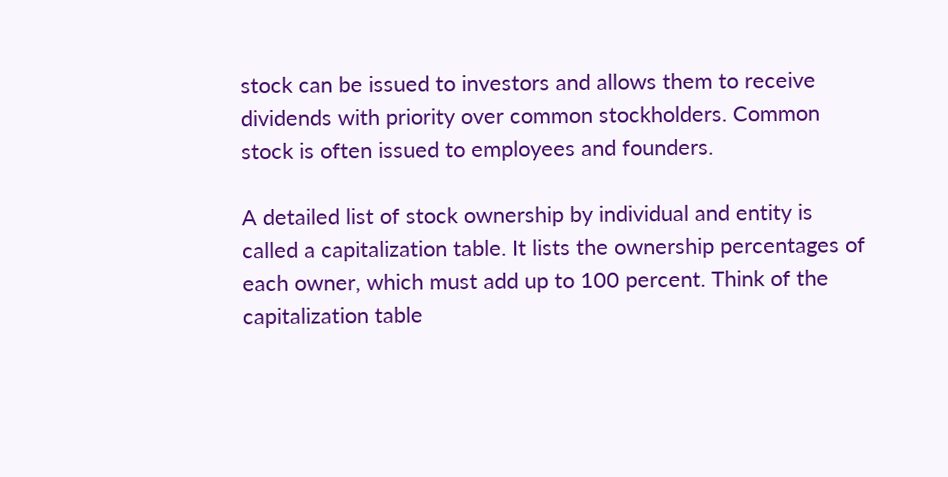stock can be issued to investors and allows them to receive dividends with priority over common stockholders. Common stock is often issued to employees and founders.

A detailed list of stock ownership by individual and entity is called a capitalization table. It lists the ownership percentages of each owner, which must add up to 100 percent. Think of the capitalization table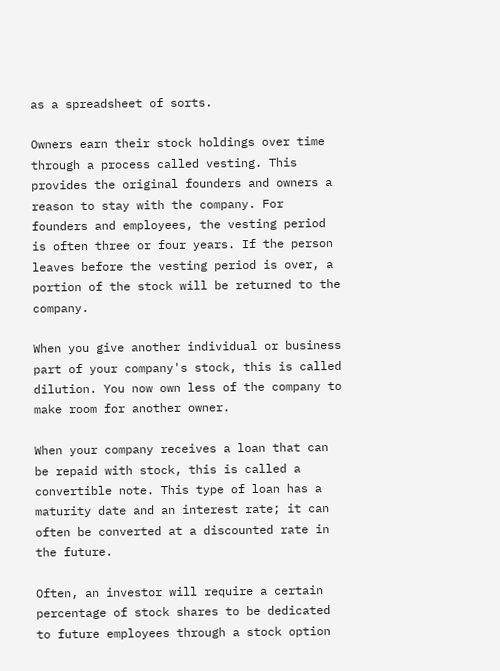as a spreadsheet of sorts.

Owners earn their stock holdings over time through a process called vesting. This provides the original founders and owners a reason to stay with the company. For founders and employees, the vesting period is often three or four years. If the person leaves before the vesting period is over, a portion of the stock will be returned to the company.

When you give another individual or business part of your company's stock, this is called dilution. You now own less of the company to make room for another owner.

When your company receives a loan that can be repaid with stock, this is called a convertible note. This type of loan has a maturity date and an interest rate; it can often be converted at a discounted rate in the future.

Often, an investor will require a certain percentage of stock shares to be dedicated to future employees through a stock option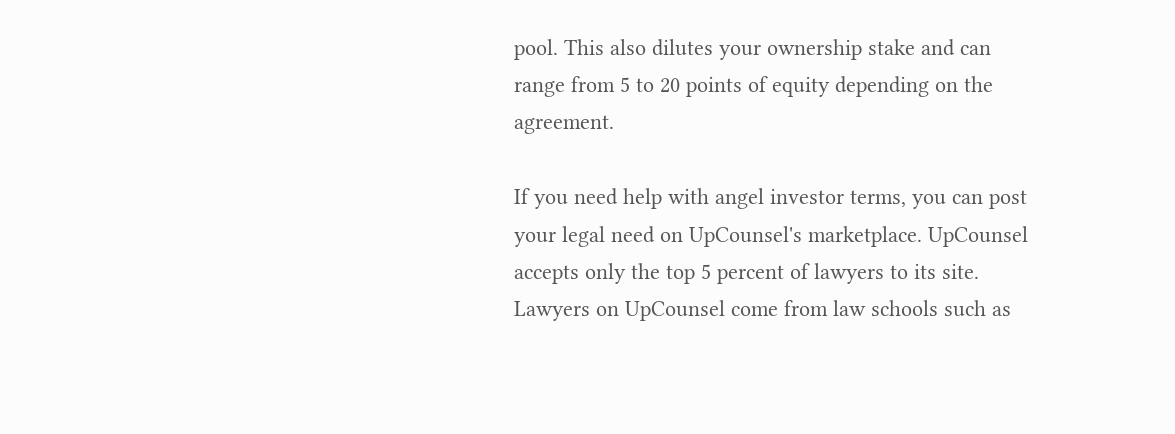pool. This also dilutes your ownership stake and can range from 5 to 20 points of equity depending on the agreement.

If you need help with angel investor terms, you can post your legal need on UpCounsel's marketplace. UpCounsel accepts only the top 5 percent of lawyers to its site. Lawyers on UpCounsel come from law schools such as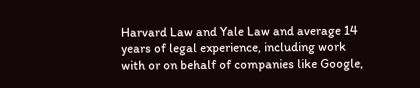Harvard Law and Yale Law and average 14 years of legal experience, including work with or on behalf of companies like Google,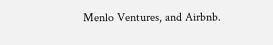Menlo Ventures, and Airbnb.